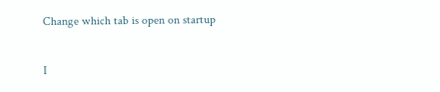Change which tab is open on startup

I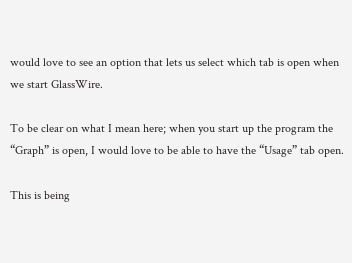would love to see an option that lets us select which tab is open when we start GlassWire.

To be clear on what I mean here; when you start up the program the “Graph” is open, I would love to be able to have the “Usage” tab open.

This is being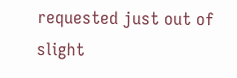requested just out of slight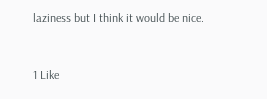laziness but I think it would be nice.


1 Like